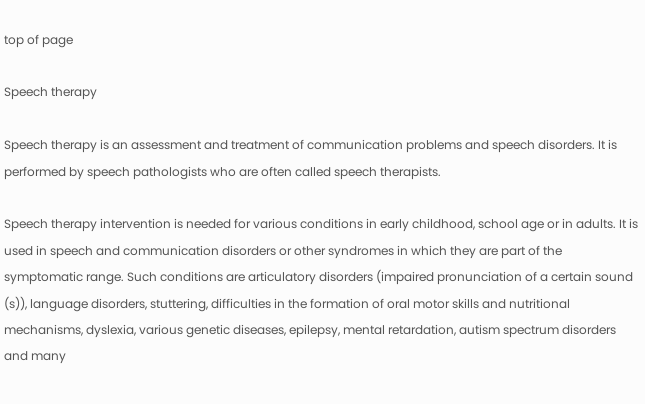top of page

Speech therapy

Speech therapy is an assessment and treatment of communication problems and speech disorders. It is performed by speech pathologists who are often called speech therapists.

Speech therapy intervention is needed for various conditions in early childhood, school age or in adults. It is used in speech and communication disorders or other syndromes in which they are part of the symptomatic range. Such conditions are articulatory disorders (impaired pronunciation of a certain sound (s)), language disorders, stuttering, difficulties in the formation of oral motor skills and nutritional mechanisms, dyslexia, various genetic diseases, epilepsy, mental retardation, autism spectrum disorders and many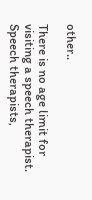other..

There is no age limit for visiting a speech therapist. Speech therapists,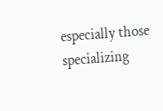especially those specializing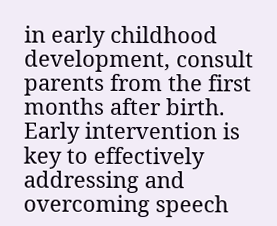in early childhood development, consult parents from the first months after birth. Early intervention is key to effectively addressing and overcoming speech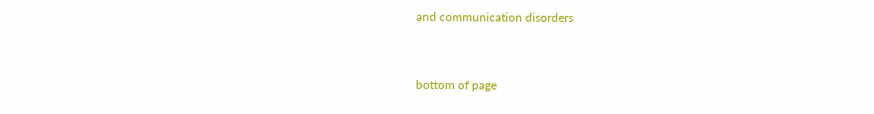and communication disorders


bottom of page